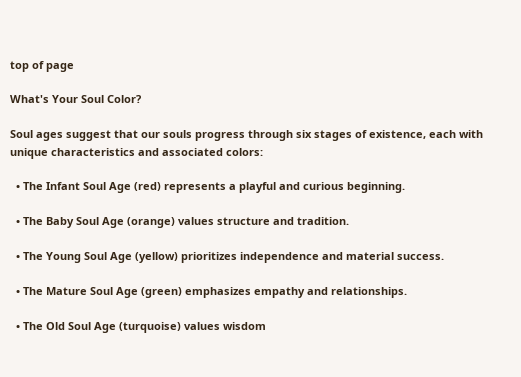top of page

What's Your Soul Color?

Soul ages suggest that our souls progress through six stages of existence, each with unique characteristics and associated colors:

  • The Infant Soul Age (red) represents a playful and curious beginning.

  • The Baby Soul Age (orange) values structure and tradition.

  • The Young Soul Age (yellow) prioritizes independence and material success.

  • The Mature Soul Age (green) emphasizes empathy and relationships.

  • The Old Soul Age (turquoise) values wisdom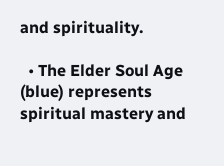and spirituality.

  • The Elder Soul Age (blue) represents spiritual mastery and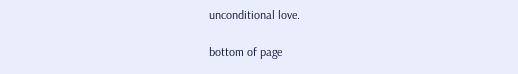unconditional love.

bottom of page